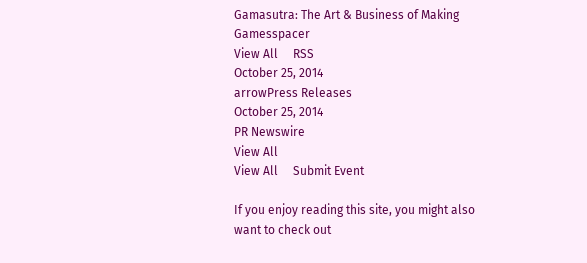Gamasutra: The Art & Business of Making Gamesspacer
View All     RSS
October 25, 2014
arrowPress Releases
October 25, 2014
PR Newswire
View All
View All     Submit Event

If you enjoy reading this site, you might also want to check out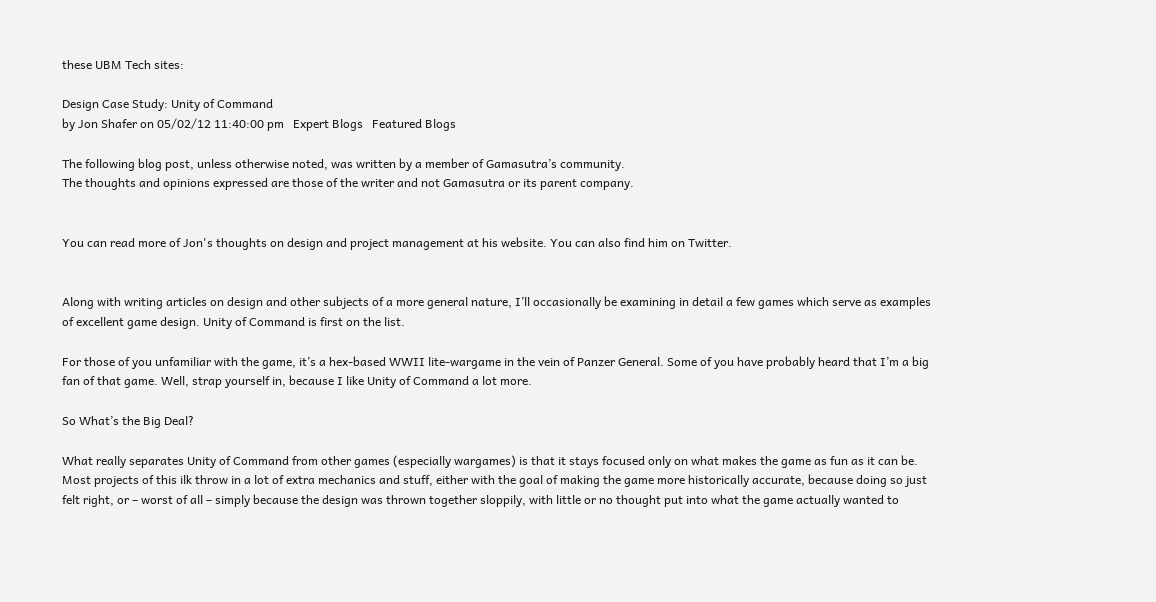these UBM Tech sites:

Design Case Study: Unity of Command
by Jon Shafer on 05/02/12 11:40:00 pm   Expert Blogs   Featured Blogs

The following blog post, unless otherwise noted, was written by a member of Gamasutra’s community.
The thoughts and opinions expressed are those of the writer and not Gamasutra or its parent company.


You can read more of Jon's thoughts on design and project management at his website. You can also find him on Twitter.


Along with writing articles on design and other subjects of a more general nature, I’ll occasionally be examining in detail a few games which serve as examples of excellent game design. Unity of Command is first on the list.

For those of you unfamiliar with the game, it’s a hex-based WWII lite-wargame in the vein of Panzer General. Some of you have probably heard that I’m a big fan of that game. Well, strap yourself in, because I like Unity of Command a lot more.

So What’s the Big Deal?

What really separates Unity of Command from other games (especially wargames) is that it stays focused only on what makes the game as fun as it can be. Most projects of this ilk throw in a lot of extra mechanics and stuff, either with the goal of making the game more historically accurate, because doing so just felt right, or – worst of all – simply because the design was thrown together sloppily, with little or no thought put into what the game actually wanted to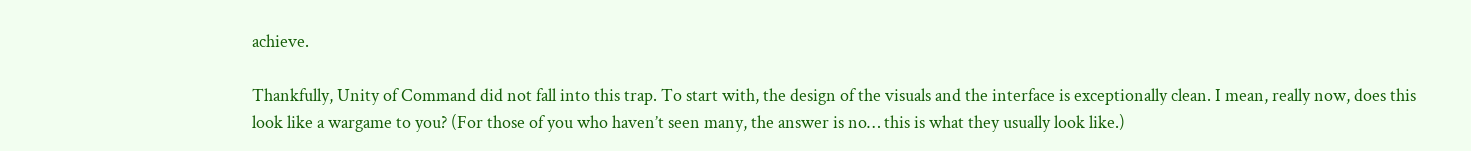achieve.

Thankfully, Unity of Command did not fall into this trap. To start with, the design of the visuals and the interface is exceptionally clean. I mean, really now, does this look like a wargame to you? (For those of you who haven’t seen many, the answer is no… this is what they usually look like.)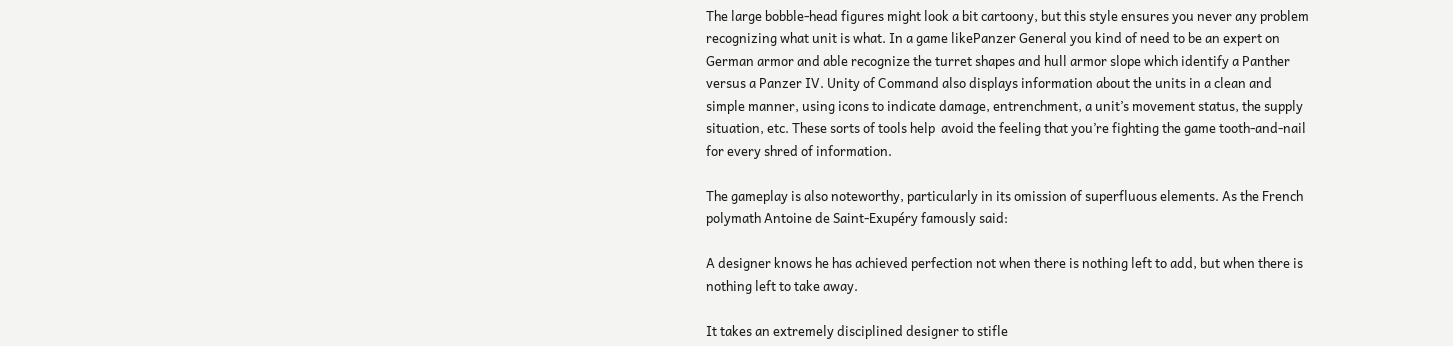The large bobble-head figures might look a bit cartoony, but this style ensures you never any problem recognizing what unit is what. In a game likePanzer General you kind of need to be an expert on German armor and able recognize the turret shapes and hull armor slope which identify a Panther versus a Panzer IV. Unity of Command also displays information about the units in a clean and simple manner, using icons to indicate damage, entrenchment, a unit’s movement status, the supply situation, etc. These sorts of tools help  avoid the feeling that you’re fighting the game tooth-and-nail for every shred of information.

The gameplay is also noteworthy, particularly in its omission of superfluous elements. As the French polymath Antoine de Saint-Exupéry famously said:

A designer knows he has achieved perfection not when there is nothing left to add, but when there is nothing left to take away.

It takes an extremely disciplined designer to stifle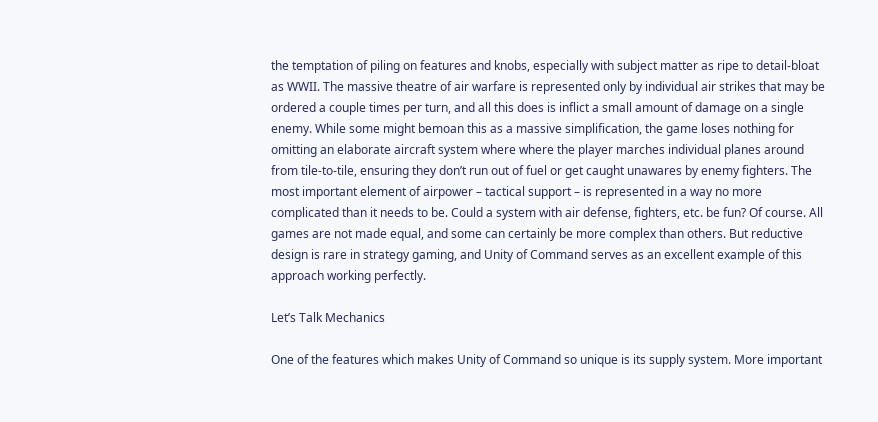the temptation of piling on features and knobs, especially with subject matter as ripe to detail-bloat as WWII. The massive theatre of air warfare is represented only by individual air strikes that may be ordered a couple times per turn, and all this does is inflict a small amount of damage on a single enemy. While some might bemoan this as a massive simplification, the game loses nothing for omitting an elaborate aircraft system where where the player marches individual planes around from tile-to-tile, ensuring they don’t run out of fuel or get caught unawares by enemy fighters. The most important element of airpower – tactical support – is represented in a way no more complicated than it needs to be. Could a system with air defense, fighters, etc. be fun? Of course. All games are not made equal, and some can certainly be more complex than others. But reductive design is rare in strategy gaming, and Unity of Command serves as an excellent example of this approach working perfectly.

Let’s Talk Mechanics

One of the features which makes Unity of Command so unique is its supply system. More important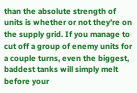than the absolute strength of units is whether or not they’re on the supply grid. If you manage to cut off a group of enemy units for a couple turns, even the biggest, baddest tanks will simply melt before your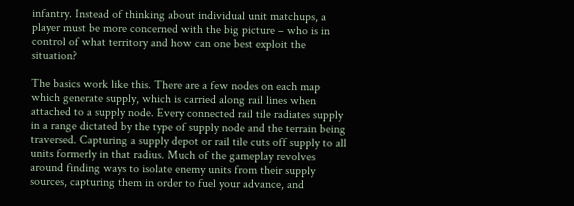infantry. Instead of thinking about individual unit matchups, a player must be more concerned with the big picture – who is in control of what territory and how can one best exploit the situation?

The basics work like this. There are a few nodes on each map which generate supply, which is carried along rail lines when attached to a supply node. Every connected rail tile radiates supply in a range dictated by the type of supply node and the terrain being traversed. Capturing a supply depot or rail tile cuts off supply to all units formerly in that radius. Much of the gameplay revolves around finding ways to isolate enemy units from their supply sources, capturing them in order to fuel your advance, and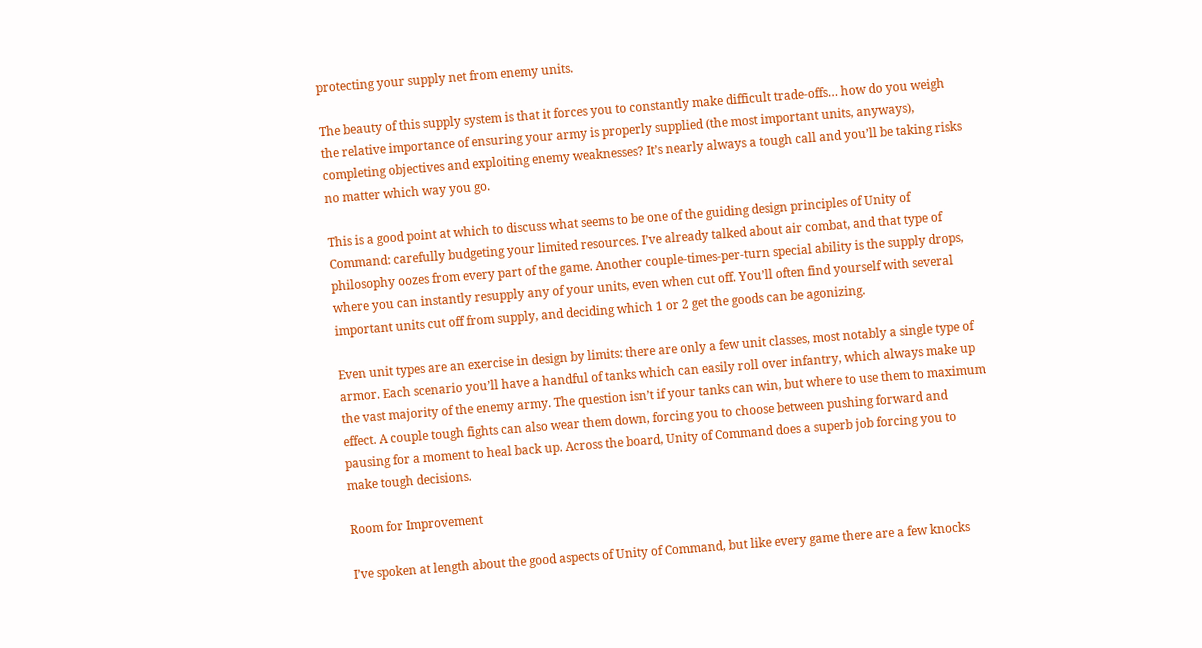protecting your supply net from enemy units.

The beauty of this supply system is that it forces you to constantly make difficult trade-offs… how do you weigh the relative importance of ensuring your army is properly supplied (the most important units, anyways), completing objectives and exploiting enemy weaknesses? It’s nearly always a tough call and you’ll be taking risks no matter which way you go.

This is a good point at which to discuss what seems to be one of the guiding design principles of Unity of Command: carefully budgeting your limited resources. I’ve already talked about air combat, and that type of philosophy oozes from every part of the game. Another couple-times-per-turn special ability is the supply drops, where you can instantly resupply any of your units, even when cut off. You’ll often find yourself with several important units cut off from supply, and deciding which 1 or 2 get the goods can be agonizing.

Even unit types are an exercise in design by limits: there are only a few unit classes, most notably a single type of armor. Each scenario you’ll have a handful of tanks which can easily roll over infantry, which always make up the vast majority of the enemy army. The question isn’t if your tanks can win, but where to use them to maximum effect. A couple tough fights can also wear them down, forcing you to choose between pushing forward and pausing for a moment to heal back up. Across the board, Unity of Command does a superb job forcing you to make tough decisions.

Room for Improvement

I’ve spoken at length about the good aspects of Unity of Command, but like every game there are a few knocks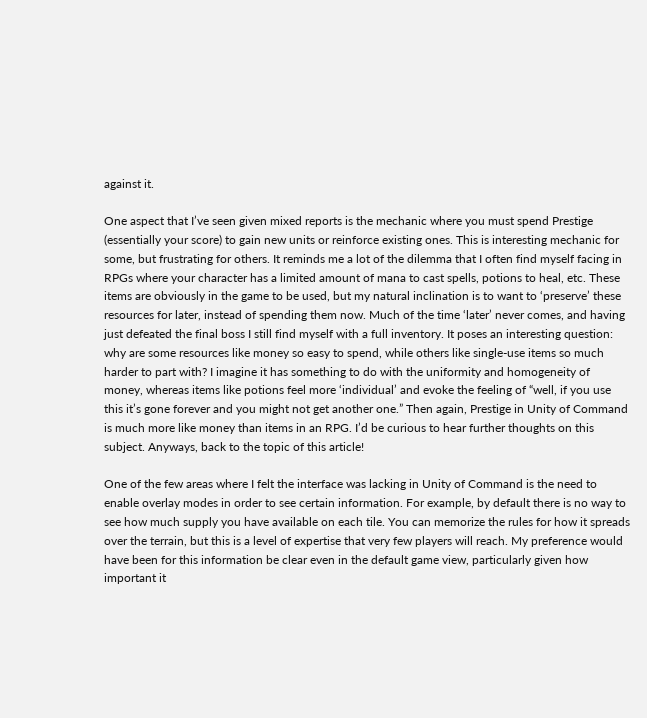against it.

One aspect that I’ve seen given mixed reports is the mechanic where you must spend Prestige (essentially your score) to gain new units or reinforce existing ones. This is interesting mechanic for some, but frustrating for others. It reminds me a lot of the dilemma that I often find myself facing in RPGs where your character has a limited amount of mana to cast spells, potions to heal, etc. These items are obviously in the game to be used, but my natural inclination is to want to ‘preserve’ these resources for later, instead of spending them now. Much of the time ‘later’ never comes, and having just defeated the final boss I still find myself with a full inventory. It poses an interesting question: why are some resources like money so easy to spend, while others like single-use items so much harder to part with? I imagine it has something to do with the uniformity and homogeneity of money, whereas items like potions feel more ‘individual’ and evoke the feeling of “well, if you use this it’s gone forever and you might not get another one.” Then again, Prestige in Unity of Command is much more like money than items in an RPG. I’d be curious to hear further thoughts on this subject. Anyways, back to the topic of this article!

One of the few areas where I felt the interface was lacking in Unity of Command is the need to enable overlay modes in order to see certain information. For example, by default there is no way to see how much supply you have available on each tile. You can memorize the rules for how it spreads over the terrain, but this is a level of expertise that very few players will reach. My preference would have been for this information be clear even in the default game view, particularly given how important it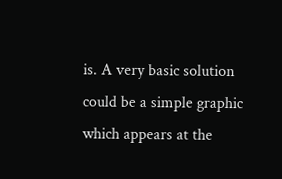is. A very basic solution could be a simple graphic which appears at the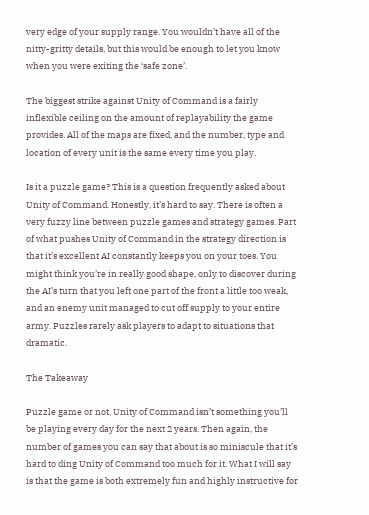very edge of your supply range. You wouldn’t have all of the nitty-gritty details, but this would be enough to let you know when you were exiting the ‘safe zone’.

The biggest strike against Unity of Command is a fairly inflexible ceiling on the amount of replayability the game provides. All of the maps are fixed, and the number, type and location of every unit is the same every time you play.

Is it a puzzle game? This is a question frequently asked about Unity of Command. Honestly, it’s hard to say. There is often a very fuzzy line between puzzle games and strategy games. Part of what pushes Unity of Command in the strategy direction is that it’s excellent AI constantly keeps you on your toes. You might think you’re in really good shape, only to discover during the AI’s turn that you left one part of the front a little too weak, and an enemy unit managed to cut off supply to your entire army. Puzzles rarely ask players to adapt to situations that dramatic.

The Takeaway

Puzzle game or not, Unity of Command isn’t something you’ll be playing every day for the next 2 years. Then again, the number of games you can say that about is so miniscule that it’s hard to ding Unity of Command too much for it. What I will say is that the game is both extremely fun and highly instructive for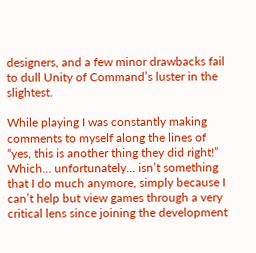designers, and a few minor drawbacks fail to dull Unity of Command’s luster in the slightest.

While playing I was constantly making comments to myself along the lines of “yes, this is another thing they did right!” Which… unfortunately… isn’t something that I do much anymore, simply because I can’t help but view games through a very critical lens since joining the development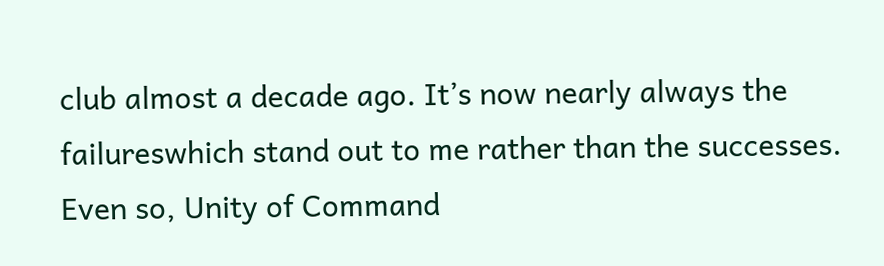club almost a decade ago. It’s now nearly always the failureswhich stand out to me rather than the successes. Even so, Unity of Command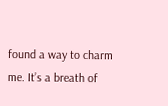found a way to charm me. It’s a breath of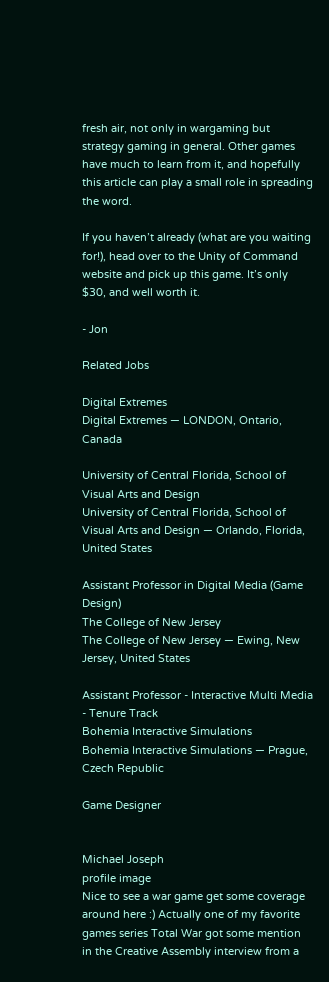fresh air, not only in wargaming but strategy gaming in general. Other games have much to learn from it, and hopefully this article can play a small role in spreading the word.

If you haven’t already (what are you waiting for!), head over to the Unity of Command website and pick up this game. It’s only $30, and well worth it.

- Jon

Related Jobs

Digital Extremes
Digital Extremes — LONDON, Ontario, Canada

University of Central Florida, School of Visual Arts and Design
University of Central Florida, School of Visual Arts and Design — Orlando, Florida, United States

Assistant Professor in Digital Media (Game Design)
The College of New Jersey
The College of New Jersey — Ewing, New Jersey, United States

Assistant Professor - Interactive Multi Media - Tenure Track
Bohemia Interactive Simulations
Bohemia Interactive Simulations — Prague, Czech Republic

Game Designer


Michael Joseph
profile image
Nice to see a war game get some coverage around here :) Actually one of my favorite games series Total War got some mention in the Creative Assembly interview from a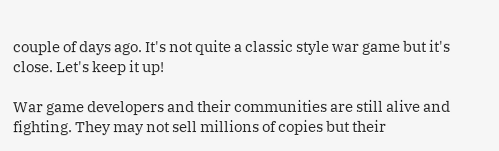couple of days ago. It's not quite a classic style war game but it's close. Let's keep it up!

War game developers and their communities are still alive and fighting. They may not sell millions of copies but their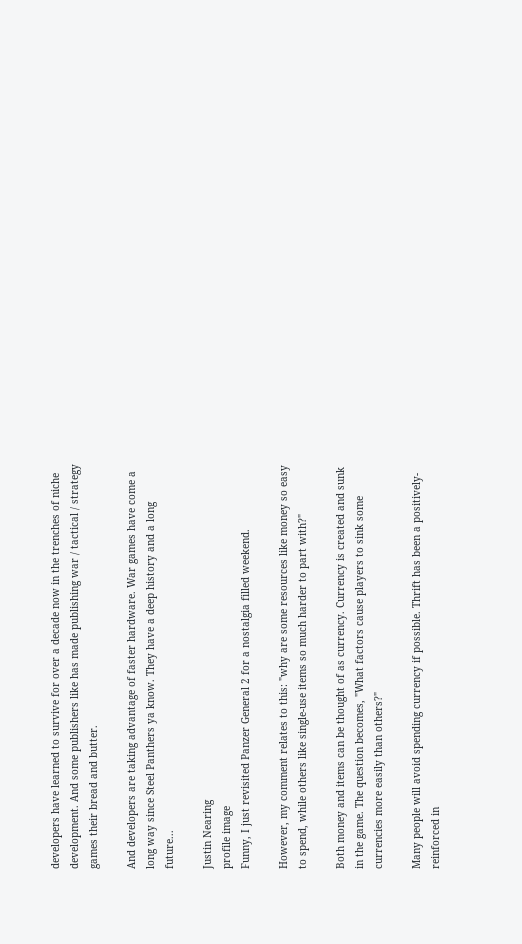developers have learned to survive for over a decade now in the trenches of niche development. And some publishers like has made publishing war / tactical / strategy games their bread and butter.

And developers are taking advantage of faster hardware. War games have come a long way since Steel Panthers ya know. They have a deep history and a long future...

Justin Nearing
profile image
Funny, I just revisited Panzer General 2 for a nostalgia filled weekend.

However, my comment relates to this: "why are some resources like money so easy to spend, while others like single-use items so much harder to part with?"

Both money and items can be thought of as currency. Currency is created and sunk in the game. The question becomes, "What factors cause players to sink some currencies more easily than others?"

Many people will avoid spending currency if possible. Thrift has been a positively-reinforced in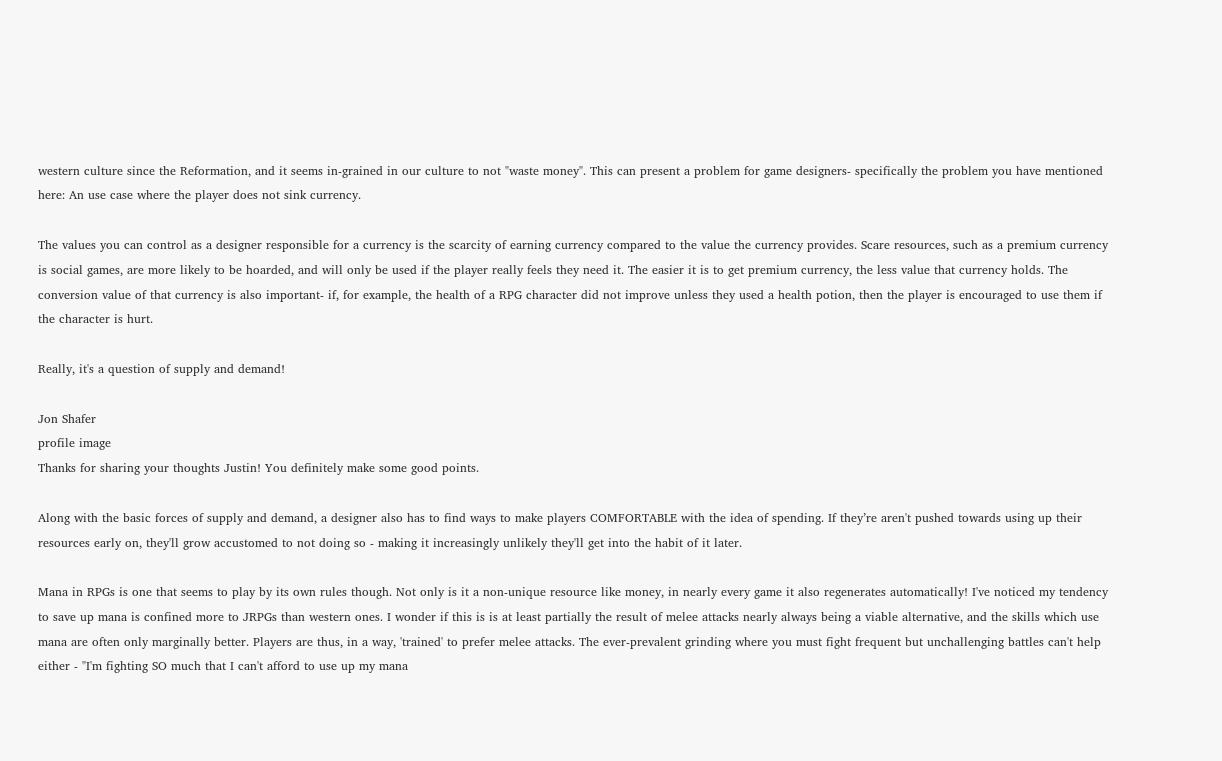western culture since the Reformation, and it seems in-grained in our culture to not "waste money". This can present a problem for game designers- specifically the problem you have mentioned here: An use case where the player does not sink currency.

The values you can control as a designer responsible for a currency is the scarcity of earning currency compared to the value the currency provides. Scare resources, such as a premium currency is social games, are more likely to be hoarded, and will only be used if the player really feels they need it. The easier it is to get premium currency, the less value that currency holds. The conversion value of that currency is also important- if, for example, the health of a RPG character did not improve unless they used a health potion, then the player is encouraged to use them if the character is hurt.

Really, it's a question of supply and demand!

Jon Shafer
profile image
Thanks for sharing your thoughts Justin! You definitely make some good points.

Along with the basic forces of supply and demand, a designer also has to find ways to make players COMFORTABLE with the idea of spending. If they’re aren't pushed towards using up their resources early on, they'll grow accustomed to not doing so - making it increasingly unlikely they'll get into the habit of it later.

Mana in RPGs is one that seems to play by its own rules though. Not only is it a non-unique resource like money, in nearly every game it also regenerates automatically! I've noticed my tendency to save up mana is confined more to JRPGs than western ones. I wonder if this is is at least partially the result of melee attacks nearly always being a viable alternative, and the skills which use mana are often only marginally better. Players are thus, in a way, 'trained' to prefer melee attacks. The ever-prevalent grinding where you must fight frequent but unchallenging battles can't help either - "I'm fighting SO much that I can't afford to use up my mana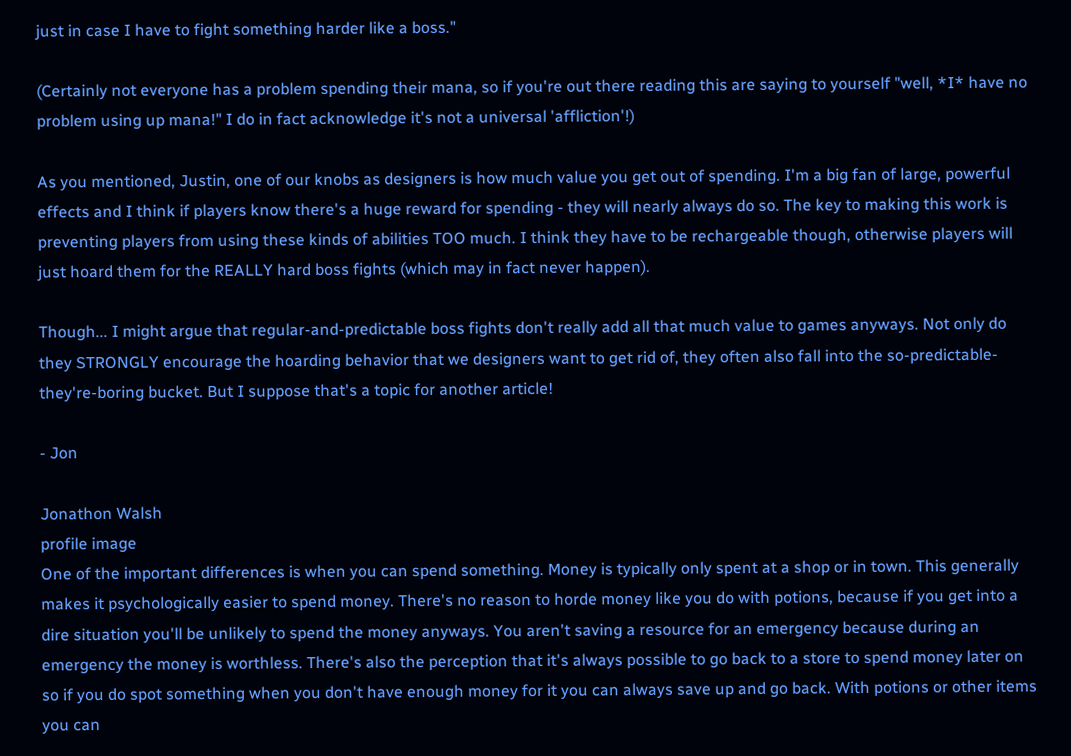just in case I have to fight something harder like a boss."

(Certainly not everyone has a problem spending their mana, so if you're out there reading this are saying to yourself "well, *I* have no problem using up mana!" I do in fact acknowledge it's not a universal 'affliction'!)

As you mentioned, Justin, one of our knobs as designers is how much value you get out of spending. I'm a big fan of large, powerful effects and I think if players know there's a huge reward for spending - they will nearly always do so. The key to making this work is preventing players from using these kinds of abilities TOO much. I think they have to be rechargeable though, otherwise players will just hoard them for the REALLY hard boss fights (which may in fact never happen).

Though... I might argue that regular-and-predictable boss fights don't really add all that much value to games anyways. Not only do they STRONGLY encourage the hoarding behavior that we designers want to get rid of, they often also fall into the so-predictable-they're-boring bucket. But I suppose that's a topic for another article!

- Jon

Jonathon Walsh
profile image
One of the important differences is when you can spend something. Money is typically only spent at a shop or in town. This generally makes it psychologically easier to spend money. There's no reason to horde money like you do with potions, because if you get into a dire situation you'll be unlikely to spend the money anyways. You aren't saving a resource for an emergency because during an emergency the money is worthless. There's also the perception that it's always possible to go back to a store to spend money later on so if you do spot something when you don't have enough money for it you can always save up and go back. With potions or other items you can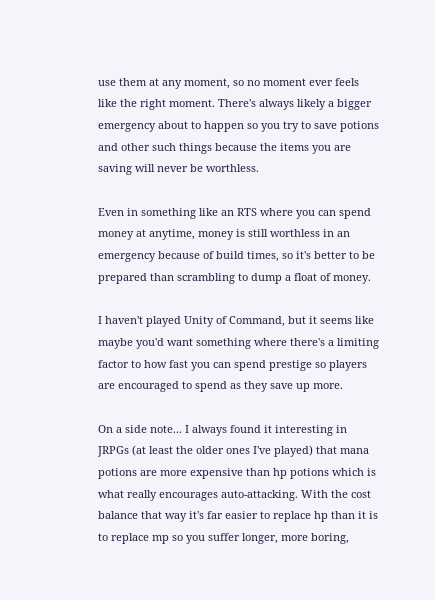use them at any moment, so no moment ever feels like the right moment. There's always likely a bigger emergency about to happen so you try to save potions and other such things because the items you are saving will never be worthless.

Even in something like an RTS where you can spend money at anytime, money is still worthless in an emergency because of build times, so it's better to be prepared than scrambling to dump a float of money.

I haven't played Unity of Command, but it seems like maybe you'd want something where there's a limiting factor to how fast you can spend prestige so players are encouraged to spend as they save up more.

On a side note... I always found it interesting in JRPGs (at least the older ones I've played) that mana potions are more expensive than hp potions which is what really encourages auto-attacking. With the cost balance that way it's far easier to replace hp than it is to replace mp so you suffer longer, more boring,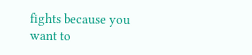fights because you want to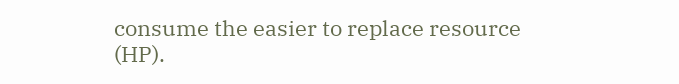consume the easier to replace resource (HP).